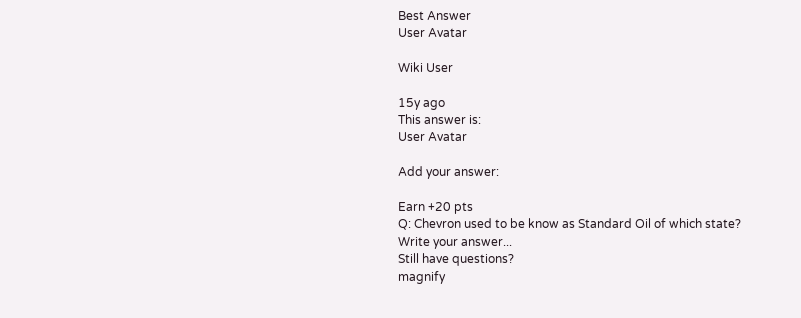Best Answer
User Avatar

Wiki User

15y ago
This answer is:
User Avatar

Add your answer:

Earn +20 pts
Q: Chevron used to be know as Standard Oil of which state?
Write your answer...
Still have questions?
magnify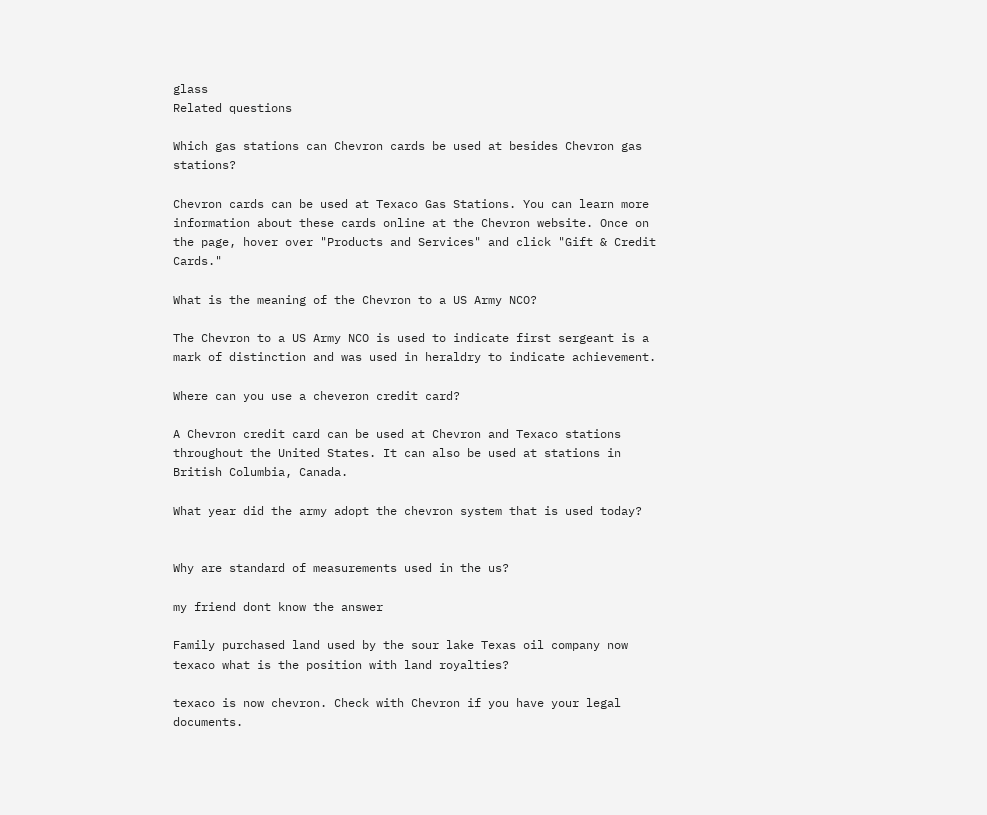glass
Related questions

Which gas stations can Chevron cards be used at besides Chevron gas stations?

Chevron cards can be used at Texaco Gas Stations. You can learn more information about these cards online at the Chevron website. Once on the page, hover over "Products and Services" and click "Gift & Credit Cards."

What is the meaning of the Chevron to a US Army NCO?

The Chevron to a US Army NCO is used to indicate first sergeant is a mark of distinction and was used in heraldry to indicate achievement.

Where can you use a cheveron credit card?

A Chevron credit card can be used at Chevron and Texaco stations throughout the United States. It can also be used at stations in British Columbia, Canada.

What year did the army adopt the chevron system that is used today?


Why are standard of measurements used in the us?

my friend dont know the answer

Family purchased land used by the sour lake Texas oil company now texaco what is the position with land royalties?

texaco is now chevron. Check with Chevron if you have your legal documents.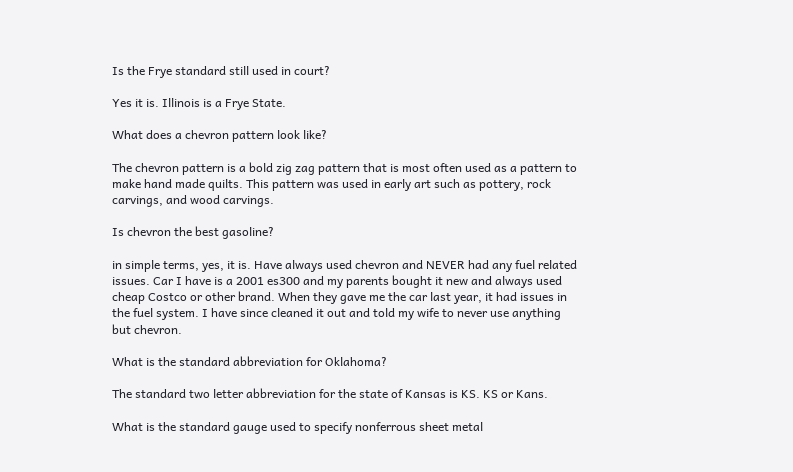Is the Frye standard still used in court?

Yes it is. Illinois is a Frye State.

What does a chevron pattern look like?

The chevron pattern is a bold zig zag pattern that is most often used as a pattern to make hand made quilts. This pattern was used in early art such as pottery, rock carvings, and wood carvings.

Is chevron the best gasoline?

in simple terms, yes, it is. Have always used chevron and NEVER had any fuel related issues. Car I have is a 2001 es300 and my parents bought it new and always used cheap Costco or other brand. When they gave me the car last year, it had issues in the fuel system. I have since cleaned it out and told my wife to never use anything but chevron.

What is the standard abbreviation for Oklahoma?

The standard two letter abbreviation for the state of Kansas is KS. KS or Kans.

What is the standard gauge used to specify nonferrous sheet metal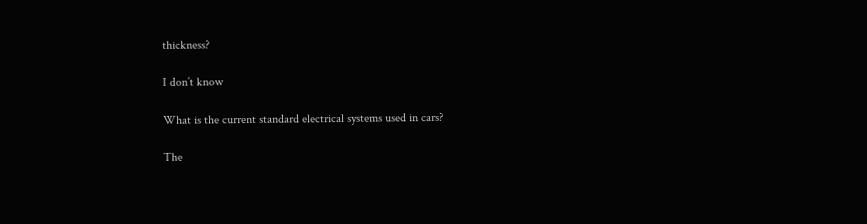thickness?

I don’t know

What is the current standard electrical systems used in cars?

The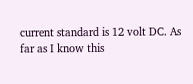current standard is 12 volt DC. As far as I know this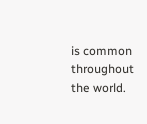is common throughout the world.